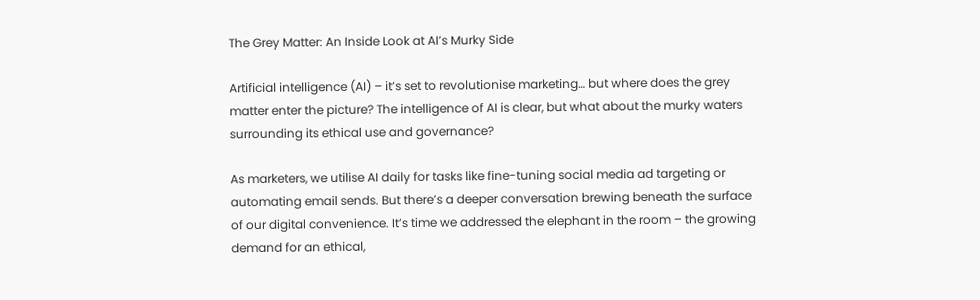The Grey Matter: An Inside Look at AI’s Murky Side

Artificial intelligence (AI) – it’s set to revolutionise marketing… but where does the grey matter enter the picture? The intelligence of AI is clear, but what about the murky waters surrounding its ethical use and governance?

As marketers, we utilise AI daily for tasks like fine-tuning social media ad targeting or automating email sends. But there’s a deeper conversation brewing beneath the surface of our digital convenience. It’s time we addressed the elephant in the room – the growing demand for an ethical,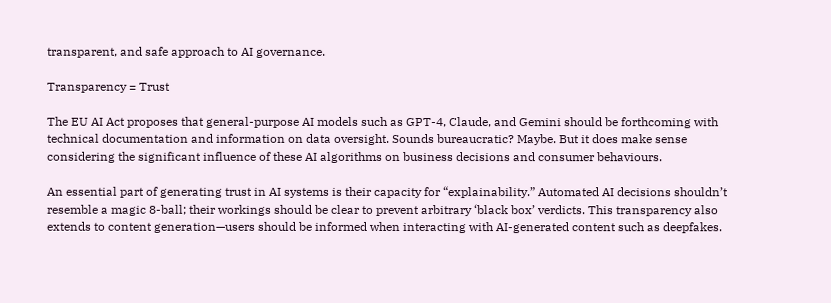transparent, and safe approach to AI governance.

Transparency = Trust

The EU AI Act proposes that general-purpose AI models such as GPT-4, Claude, and Gemini should be forthcoming with technical documentation and information on data oversight. Sounds bureaucratic? Maybe. But it does make sense considering the significant influence of these AI algorithms on business decisions and consumer behaviours.

An essential part of generating trust in AI systems is their capacity for “explainability.” Automated AI decisions shouldn’t resemble a magic 8-ball; their workings should be clear to prevent arbitrary ‘black box’ verdicts. This transparency also extends to content generation—users should be informed when interacting with AI-generated content such as deepfakes.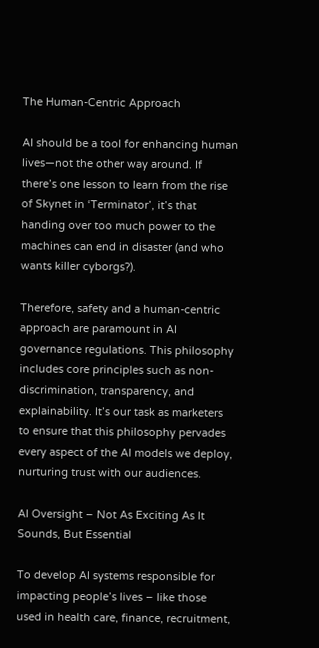The Human-Centric Approach

AI should be a tool for enhancing human lives—not the other way around. If there’s one lesson to learn from the rise of Skynet in ‘Terminator’, it’s that handing over too much power to the machines can end in disaster (and who wants killer cyborgs?).

Therefore, safety and a human-centric approach are paramount in AI governance regulations. This philosophy includes core principles such as non-discrimination, transparency, and explainability. It’s our task as marketers to ensure that this philosophy pervades every aspect of the AI models we deploy, nurturing trust with our audiences.

AI Oversight – Not As Exciting As It Sounds, But Essential

To develop AI systems responsible for impacting people’s lives – like those used in health care, finance, recruitment,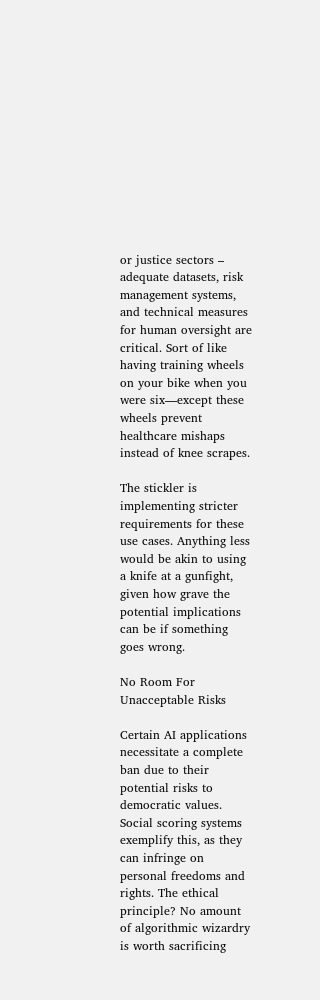or justice sectors – adequate datasets, risk management systems, and technical measures for human oversight are critical. Sort of like having training wheels on your bike when you were six—except these wheels prevent healthcare mishaps instead of knee scrapes.

The stickler is implementing stricter requirements for these use cases. Anything less would be akin to using a knife at a gunfight, given how grave the potential implications can be if something goes wrong.

No Room For Unacceptable Risks

Certain AI applications necessitate a complete ban due to their potential risks to democratic values. Social scoring systems exemplify this, as they can infringe on personal freedoms and rights. The ethical principle? No amount of algorithmic wizardry is worth sacrificing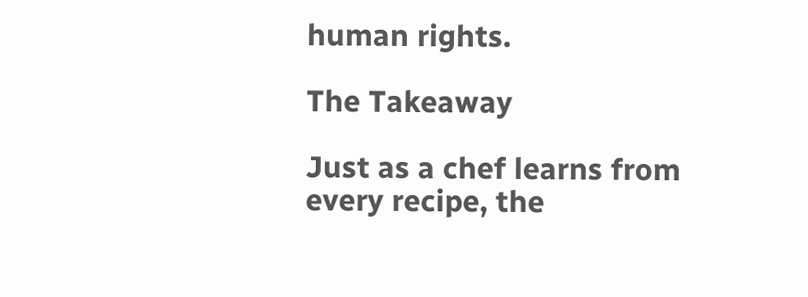human rights.

The Takeaway

Just as a chef learns from every recipe, the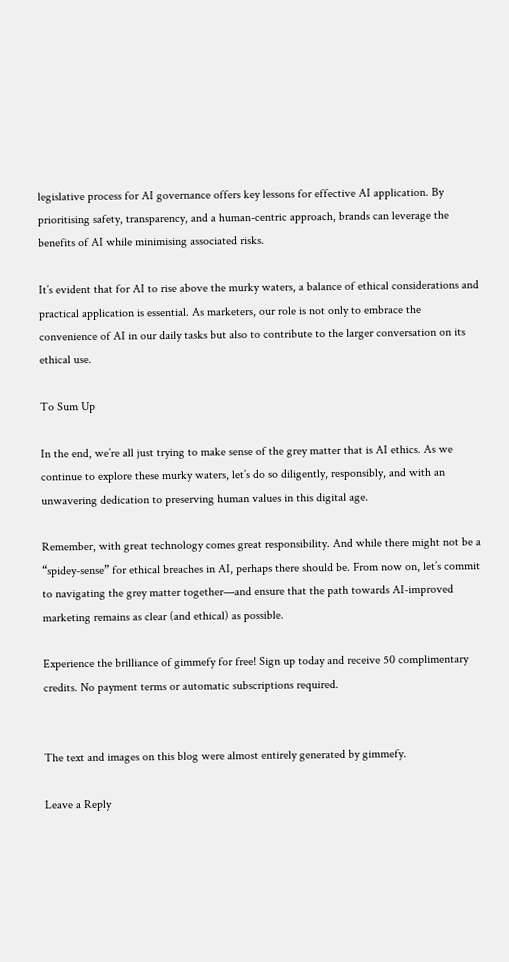legislative process for AI governance offers key lessons for effective AI application. By prioritising safety, transparency, and a human-centric approach, brands can leverage the benefits of AI while minimising associated risks.

It’s evident that for AI to rise above the murky waters, a balance of ethical considerations and practical application is essential. As marketers, our role is not only to embrace the convenience of AI in our daily tasks but also to contribute to the larger conversation on its ethical use.

To Sum Up

In the end, we’re all just trying to make sense of the grey matter that is AI ethics. As we continue to explore these murky waters, let’s do so diligently, responsibly, and with an unwavering dedication to preserving human values in this digital age.

Remember, with great technology comes great responsibility. And while there might not be a “spidey-sense” for ethical breaches in AI, perhaps there should be. From now on, let’s commit to navigating the grey matter together—and ensure that the path towards AI-improved marketing remains as clear (and ethical) as possible.

Experience the brilliance of gimmefy for free! Sign up today and receive 50 complimentary credits. No payment terms or automatic subscriptions required.


The text and images on this blog were almost entirely generated by gimmefy.

Leave a Reply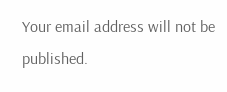Your email address will not be published.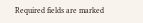Required fields are marked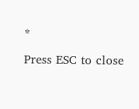*

Press ESC to close